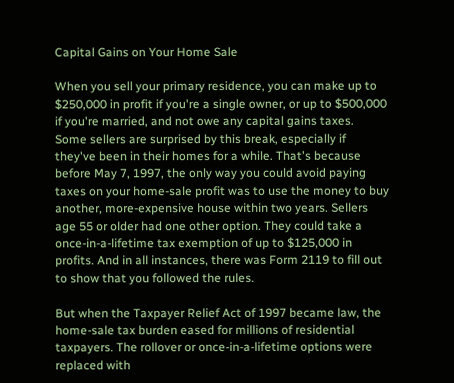Capital Gains on Your Home Sale

When you sell your primary residence, you can make up to $250,000 in profit if you're a single owner, or up to $500,000 if you're married, and not owe any capital gains taxes.
Some sellers are surprised by this break, especially if they've been in their homes for a while. That's because before May 7, 1997, the only way you could avoid paying taxes on your home-sale profit was to use the money to buy another, more-expensive house within two years. Sellers age 55 or older had one other option. They could take a once-in-a-lifetime tax exemption of up to $125,000 in profits. And in all instances, there was Form 2119 to fill out to show that you followed the rules.

But when the Taxpayer Relief Act of 1997 became law, the home-sale tax burden eased for millions of residential taxpayers. The rollover or once-in-a-lifetime options were replaced with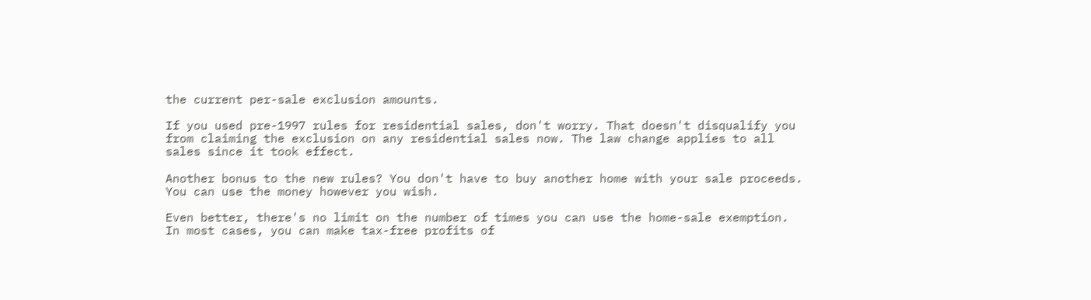the current per-sale exclusion amounts.

If you used pre-1997 rules for residential sales, don't worry. That doesn't disqualify you from claiming the exclusion on any residential sales now. The law change applies to all sales since it took effect.

Another bonus to the new rules? You don't have to buy another home with your sale proceeds. You can use the money however you wish.

Even better, there's no limit on the number of times you can use the home-sale exemption. In most cases, you can make tax-free profits of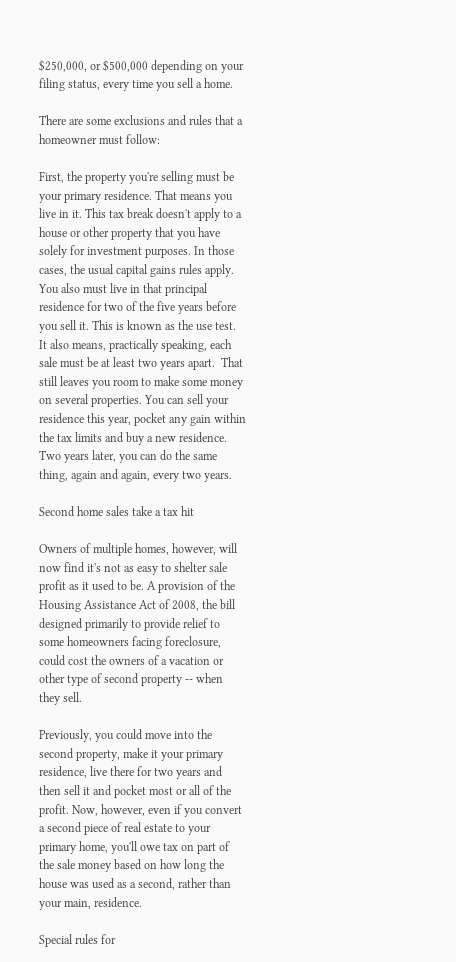$250,000, or $500,000 depending on your filing status, every time you sell a home.

There are some exclusions and rules that a homeowner must follow:

First, the property you're selling must be your primary residence. That means you live in it. This tax break doesn't apply to a house or other property that you have solely for investment purposes. In those cases, the usual capital gains rules apply.  You also must live in that principal residence for two of the five years before you sell it. This is known as the use test. It also means, practically speaking, each sale must be at least two years apart.  That still leaves you room to make some money on several properties. You can sell your residence this year, pocket any gain within the tax limits and buy a new residence. Two years later, you can do the same thing, again and again, every two years.

Second home sales take a tax hit

Owners of multiple homes, however, will now find it's not as easy to shelter sale profit as it used to be. A provision of the Housing Assistance Act of 2008, the bill designed primarily to provide relief to some homeowners facing foreclosure, could cost the owners of a vacation or other type of second property -- when they sell.

Previously, you could move into the second property, make it your primary residence, live there for two years and then sell it and pocket most or all of the profit. Now, however, even if you convert a second piece of real estate to your primary home, you'll owe tax on part of the sale money based on how long the house was used as a second, rather than your main, residence.

Special rules for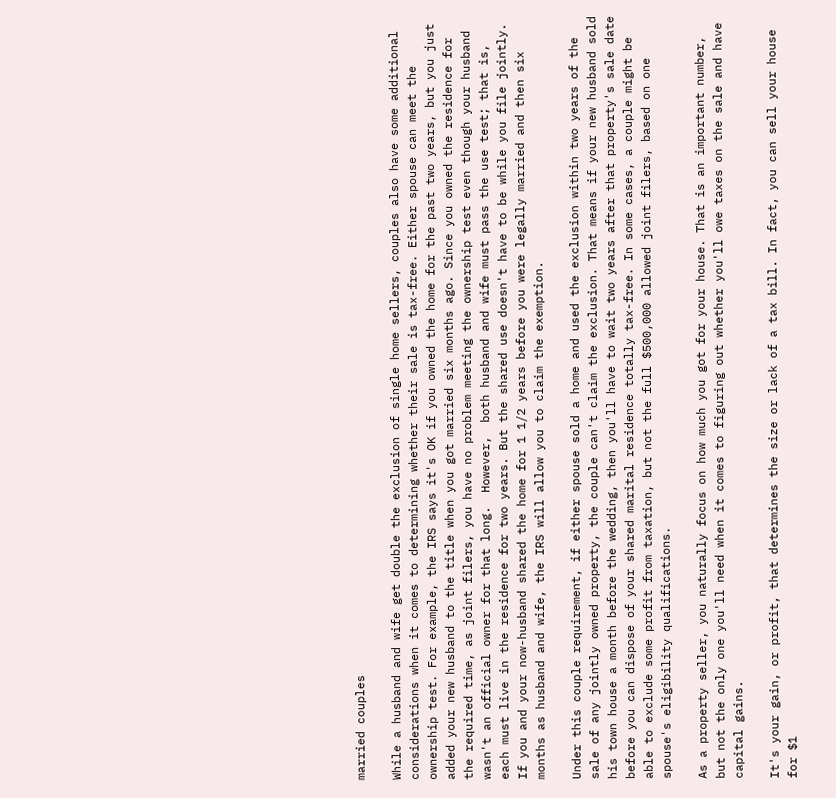married couples

While a husband and wife get double the exclusion of single home sellers, couples also have some additional considerations when it comes to determining whether their sale is tax-free. Either spouse can meet the ownership test. For example, the IRS says it's OK if you owned the home for the past two years, but you just added your new husband to the title when you got married six months ago. Since you owned the residence for the required time, as joint filers, you have no problem meeting the ownership test even though your husband wasn't an official owner for that long.  However,  both husband and wife must pass the use test; that is, each must live in the residence for two years. But the shared use doesn't have to be while you file jointly. If you and your now-husband shared the home for 1 1/2 years before you were legally married and then six months as husband and wife, the IRS will allow you to claim the exemption.

Under this couple requirement, if either spouse sold a home and used the exclusion within two years of the sale of any jointly owned property, the couple can't claim the exclusion. That means if your new husband sold his town house a month before the wedding, then you'll have to wait two years after that property's sale date before you can dispose of your shared marital residence totally tax-free. In some cases, a couple might be able to exclude some profit from taxation, but not the full $500,000 allowed joint filers, based on one spouse's eligibility qualifications.

As a property seller, you naturally focus on how much you got for your house. That is an important number, but not the only one you'll need when it comes to figuring out whether you'll owe taxes on the sale and have capital gains.

It's your gain, or profit, that determines the size or lack of a tax bill. In fact, you can sell your house for $1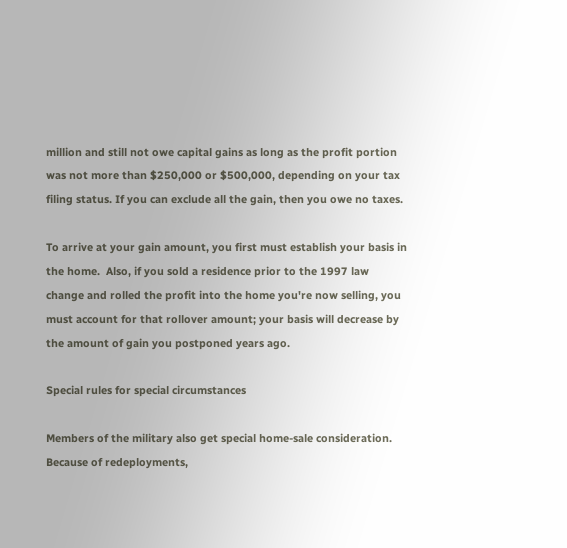million and still not owe capital gains as long as the profit portion was not more than $250,000 or $500,000, depending on your tax filing status. If you can exclude all the gain, then you owe no taxes.

To arrive at your gain amount, you first must establish your basis in the home.  Also, if you sold a residence prior to the 1997 law change and rolled the profit into the home you're now selling, you must account for that rollover amount; your basis will decrease by the amount of gain you postponed years ago.

Special rules for special circumstances

Members of the military also get special home-sale consideration. Because of redeployments,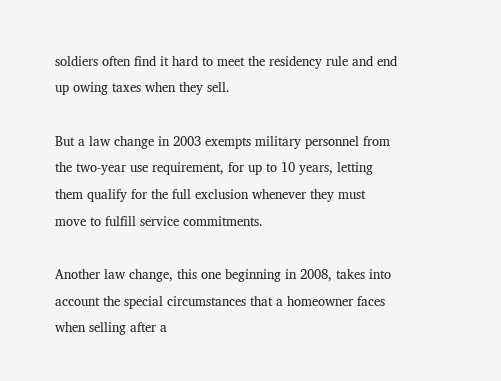soldiers often find it hard to meet the residency rule and end up owing taxes when they sell.

But a law change in 2003 exempts military personnel from the two-year use requirement, for up to 10 years, letting them qualify for the full exclusion whenever they must move to fulfill service commitments.

Another law change, this one beginning in 2008, takes into account the special circumstances that a homeowner faces when selling after a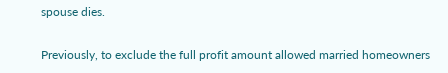spouse dies.

Previously, to exclude the full profit amount allowed married homeowners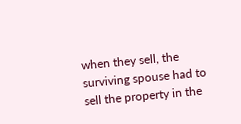when they sell, the surviving spouse had to sell the property in the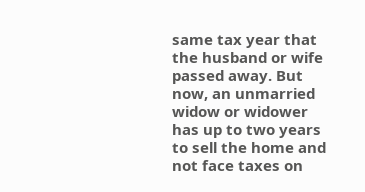same tax year that the husband or wife passed away. But now, an unmarried widow or widower has up to two years to sell the home and not face taxes on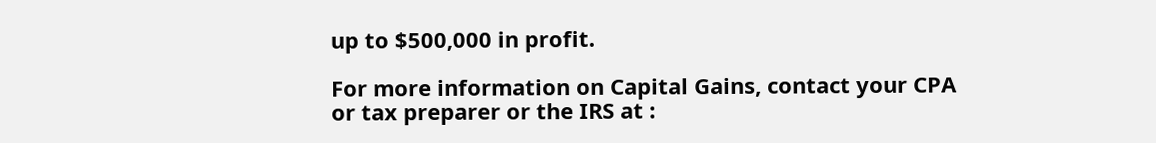up to $500,000 in profit.

For more information on Capital Gains, contact your CPA or tax preparer or the IRS at :